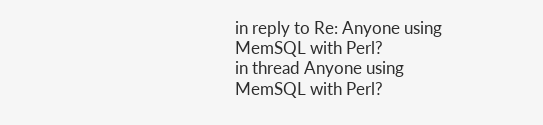in reply to Re: Anyone using MemSQL with Perl?
in thread Anyone using MemSQL with Perl?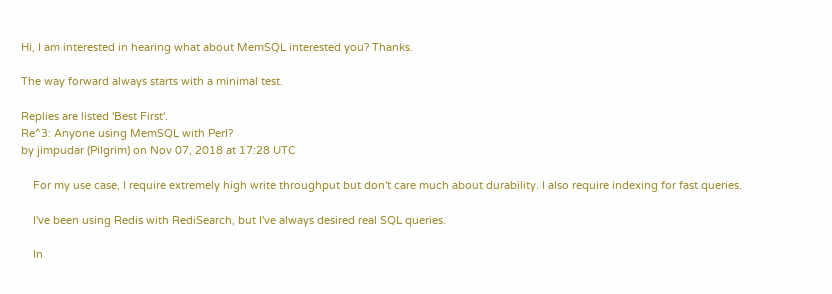Hi, I am interested in hearing what about MemSQL interested you? Thanks.

The way forward always starts with a minimal test.

Replies are listed 'Best First'.
Re^3: Anyone using MemSQL with Perl?
by jimpudar (Pilgrim) on Nov 07, 2018 at 17:28 UTC

    For my use case, I require extremely high write throughput but don't care much about durability. I also require indexing for fast queries.

    I've been using Redis with RediSearch, but I've always desired real SQL queries.

    In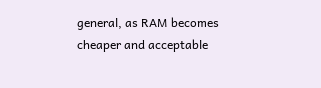general, as RAM becomes cheaper and acceptable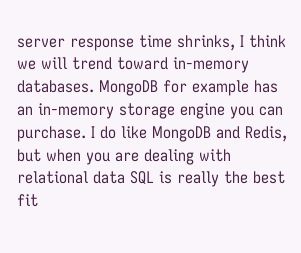server response time shrinks, I think we will trend toward in-memory databases. MongoDB for example has an in-memory storage engine you can purchase. I do like MongoDB and Redis, but when you are dealing with relational data SQL is really the best fit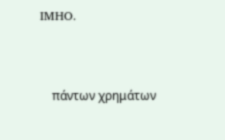IMHO.


    πάντων χρημάτων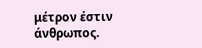μέτρον έστιν άνθρωπος.